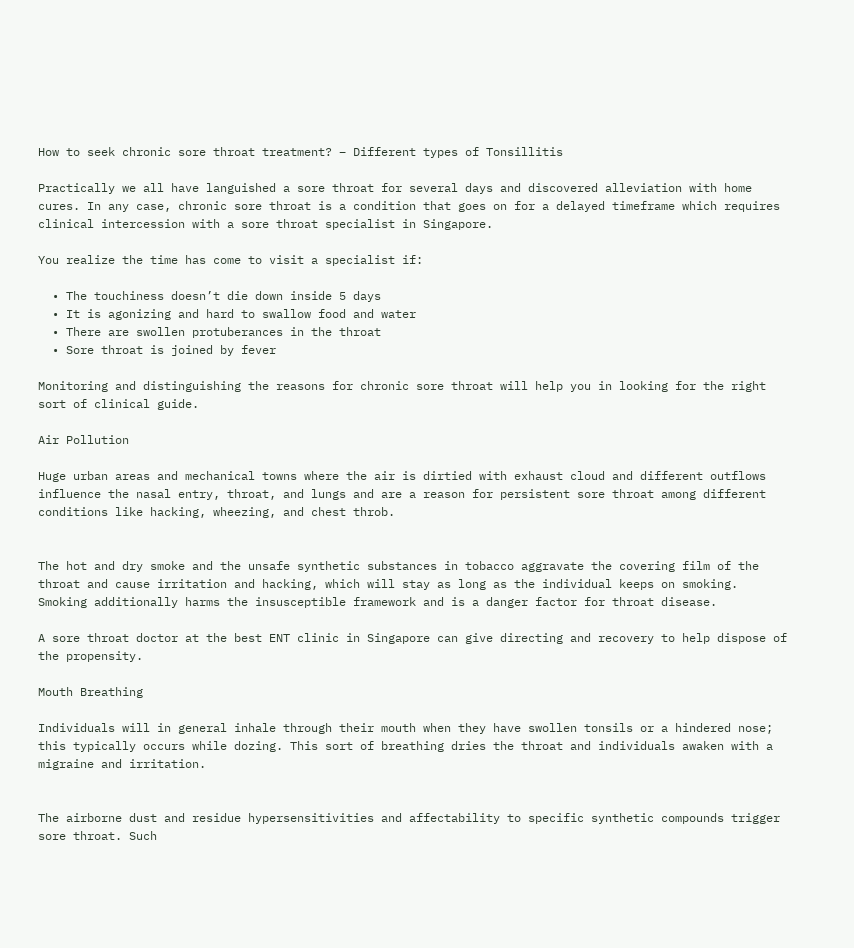How to seek chronic sore throat treatment? – Different types of Tonsillitis

Practically we all have languished a sore throat for several days and discovered alleviation with home cures. In any case, chronic sore throat is a condition that goes on for a delayed timeframe which requires clinical intercession with a sore throat specialist in Singapore.

You realize the time has come to visit a specialist if:

  • The touchiness doesn’t die down inside 5 days
  • It is agonizing and hard to swallow food and water
  • There are swollen protuberances in the throat
  • Sore throat is joined by fever

Monitoring and distinguishing the reasons for chronic sore throat will help you in looking for the right sort of clinical guide.

Air Pollution

Huge urban areas and mechanical towns where the air is dirtied with exhaust cloud and different outflows influence the nasal entry, throat, and lungs and are a reason for persistent sore throat among different conditions like hacking, wheezing, and chest throb.


The hot and dry smoke and the unsafe synthetic substances in tobacco aggravate the covering film of the throat and cause irritation and hacking, which will stay as long as the individual keeps on smoking. Smoking additionally harms the insusceptible framework and is a danger factor for throat disease.

A sore throat doctor at the best ENT clinic in Singapore can give directing and recovery to help dispose of the propensity.

Mouth Breathing

Individuals will in general inhale through their mouth when they have swollen tonsils or a hindered nose; this typically occurs while dozing. This sort of breathing dries the throat and individuals awaken with a migraine and irritation.


The airborne dust and residue hypersensitivities and affectability to specific synthetic compounds trigger sore throat. Such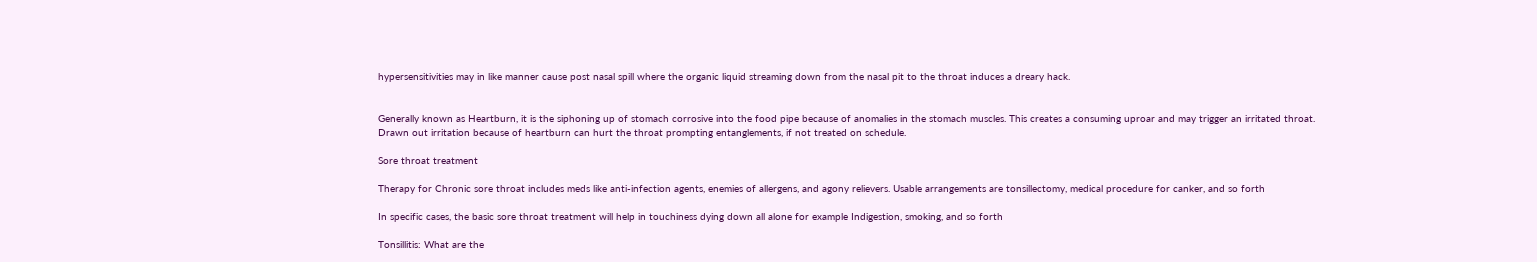hypersensitivities may in like manner cause post nasal spill where the organic liquid streaming down from the nasal pit to the throat induces a dreary hack.


Generally known as Heartburn, it is the siphoning up of stomach corrosive into the food pipe because of anomalies in the stomach muscles. This creates a consuming uproar and may trigger an irritated throat. Drawn out irritation because of heartburn can hurt the throat prompting entanglements, if not treated on schedule.

Sore throat treatment

Therapy for Chronic sore throat includes meds like anti-infection agents, enemies of allergens, and agony relievers. Usable arrangements are tonsillectomy, medical procedure for canker, and so forth

In specific cases, the basic sore throat treatment will help in touchiness dying down all alone for example Indigestion, smoking, and so forth

Tonsillitis: What are the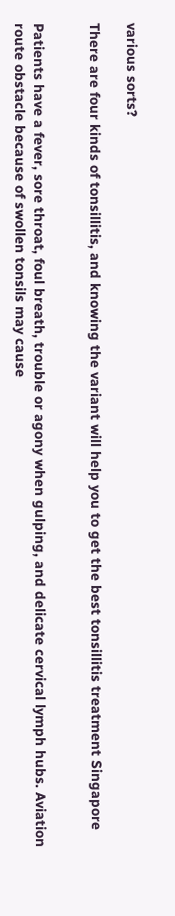various sorts?

There are four kinds of tonsillitis, and knowing the variant will help you to get the best tonsillitis treatment Singapore


Patients have a fever, sore throat, foul breath, trouble or agony when gulping, and delicate cervical lymph hubs. Aviation route obstacle because of swollen tonsils may cause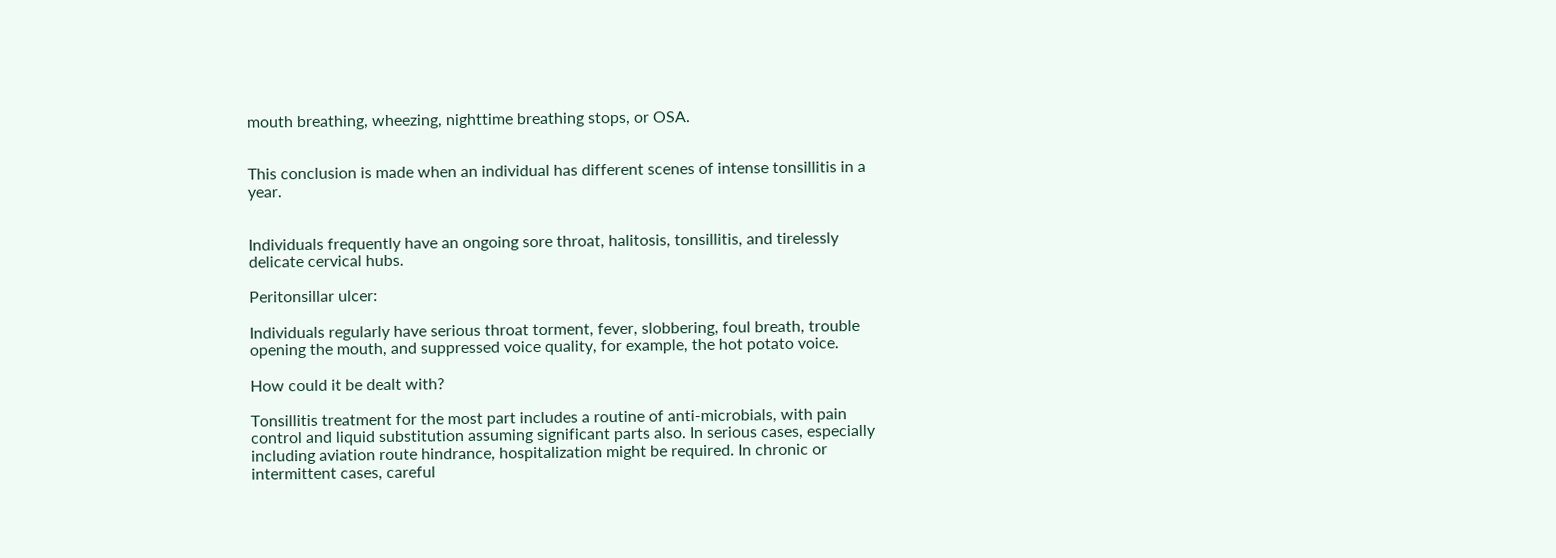mouth breathing, wheezing, nighttime breathing stops, or OSA.


This conclusion is made when an individual has different scenes of intense tonsillitis in a year.


Individuals frequently have an ongoing sore throat, halitosis, tonsillitis, and tirelessly delicate cervical hubs.

Peritonsillar ulcer:

Individuals regularly have serious throat torment, fever, slobbering, foul breath, trouble opening the mouth, and suppressed voice quality, for example, the hot potato voice.

How could it be dealt with?

Tonsillitis treatment for the most part includes a routine of anti-microbials, with pain control and liquid substitution assuming significant parts also. In serious cases, especially including aviation route hindrance, hospitalization might be required. In chronic or intermittent cases, careful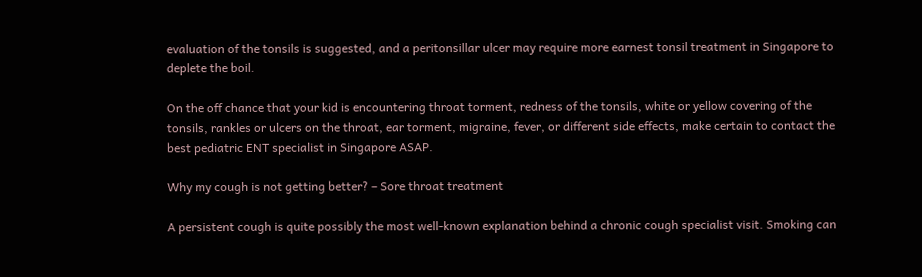evaluation of the tonsils is suggested, and a peritonsillar ulcer may require more earnest tonsil treatment in Singapore to deplete the boil.

On the off chance that your kid is encountering throat torment, redness of the tonsils, white or yellow covering of the tonsils, rankles or ulcers on the throat, ear torment, migraine, fever, or different side effects, make certain to contact the best pediatric ENT specialist in Singapore ASAP.

Why my cough is not getting better? – Sore throat treatment

A persistent cough is quite possibly the most well-known explanation behind a chronic cough specialist visit. Smoking can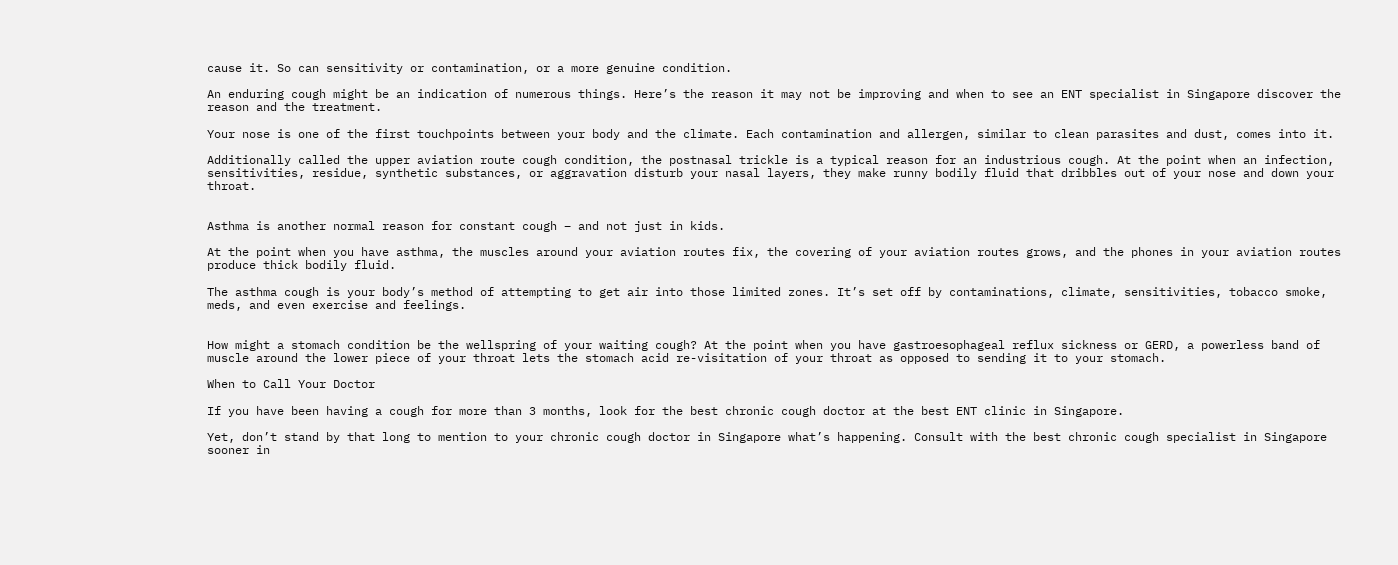cause it. So can sensitivity or contamination, or a more genuine condition.

An enduring cough might be an indication of numerous things. Here’s the reason it may not be improving and when to see an ENT specialist in Singapore discover the reason and the treatment.

Your nose is one of the first touchpoints between your body and the climate. Each contamination and allergen, similar to clean parasites and dust, comes into it.

Additionally called the upper aviation route cough condition, the postnasal trickle is a typical reason for an industrious cough. At the point when an infection, sensitivities, residue, synthetic substances, or aggravation disturb your nasal layers, they make runny bodily fluid that dribbles out of your nose and down your throat.


Asthma is another normal reason for constant cough – and not just in kids.

At the point when you have asthma, the muscles around your aviation routes fix, the covering of your aviation routes grows, and the phones in your aviation routes produce thick bodily fluid.

The asthma cough is your body’s method of attempting to get air into those limited zones. It’s set off by contaminations, climate, sensitivities, tobacco smoke, meds, and even exercise and feelings.


How might a stomach condition be the wellspring of your waiting cough? At the point when you have gastroesophageal reflux sickness or GERD, a powerless band of muscle around the lower piece of your throat lets the stomach acid re-visitation of your throat as opposed to sending it to your stomach.

When to Call Your Doctor

If you have been having a cough for more than 3 months, look for the best chronic cough doctor at the best ENT clinic in Singapore.

Yet, don’t stand by that long to mention to your chronic cough doctor in Singapore what’s happening. Consult with the best chronic cough specialist in Singapore sooner in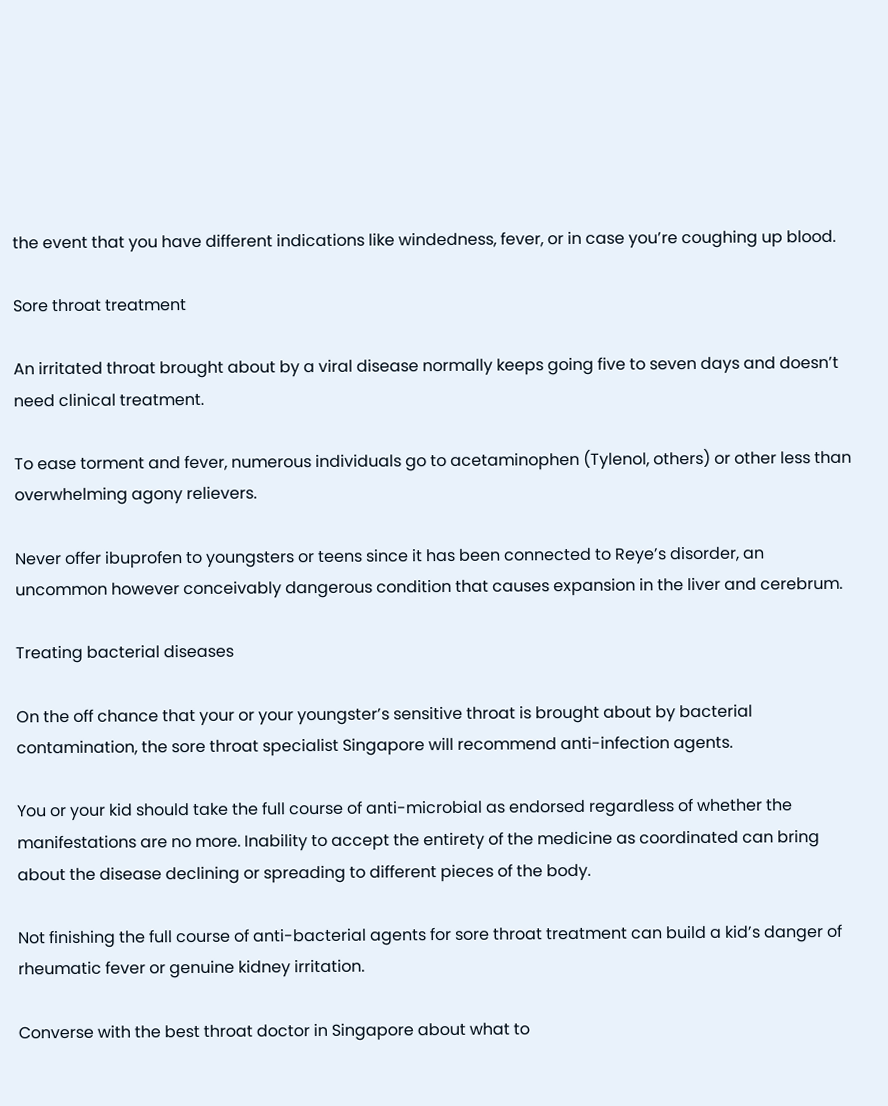the event that you have different indications like windedness, fever, or in case you’re coughing up blood.

Sore throat treatment

An irritated throat brought about by a viral disease normally keeps going five to seven days and doesn’t need clinical treatment.

To ease torment and fever, numerous individuals go to acetaminophen (Tylenol, others) or other less than overwhelming agony relievers.

Never offer ibuprofen to youngsters or teens since it has been connected to Reye’s disorder, an uncommon however conceivably dangerous condition that causes expansion in the liver and cerebrum.

Treating bacterial diseases

On the off chance that your or your youngster’s sensitive throat is brought about by bacterial contamination, the sore throat specialist Singapore will recommend anti-infection agents.

You or your kid should take the full course of anti-microbial as endorsed regardless of whether the manifestations are no more. Inability to accept the entirety of the medicine as coordinated can bring about the disease declining or spreading to different pieces of the body.

Not finishing the full course of anti-bacterial agents for sore throat treatment can build a kid’s danger of rheumatic fever or genuine kidney irritation.

Converse with the best throat doctor in Singapore about what to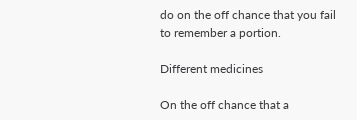do on the off chance that you fail to remember a portion.

Different medicines

On the off chance that a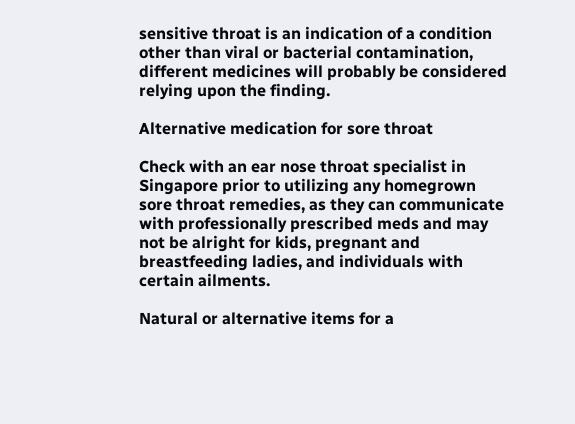sensitive throat is an indication of a condition other than viral or bacterial contamination, different medicines will probably be considered relying upon the finding.

Alternative medication for sore throat

Check with an ear nose throat specialist in Singapore prior to utilizing any homegrown sore throat remedies, as they can communicate with professionally prescribed meds and may not be alright for kids, pregnant and breastfeeding ladies, and individuals with certain ailments.

Natural or alternative items for a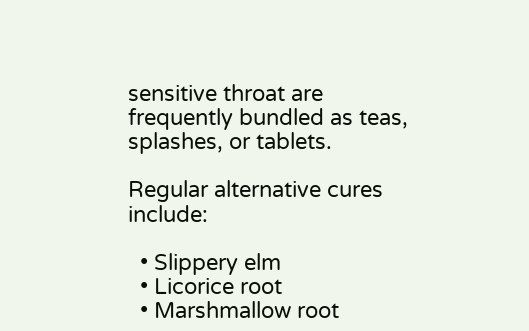sensitive throat are frequently bundled as teas, splashes, or tablets.

Regular alternative cures include:

  • Slippery elm
  • Licorice root
  • Marshmallow root